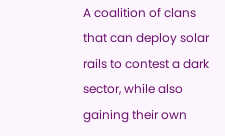A coalition of clans that can deploy solar rails to contest a dark sector, while also gaining their own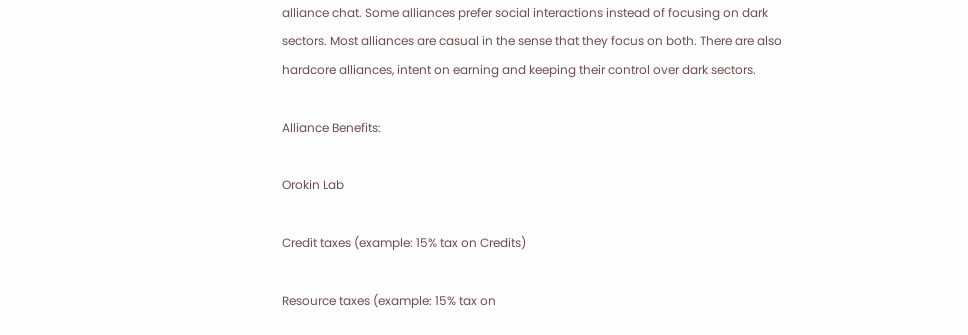alliance chat. Some alliances prefer social interactions instead of focusing on dark sectors. Most alliances are casual in the sense that they focus on both. There are also hardcore alliances, intent on earning and keeping their control over dark sectors.

Alliance Benefits:

Orokin Lab

Credit taxes (example: 15% tax on Credits)

Resource taxes (example: 15% tax on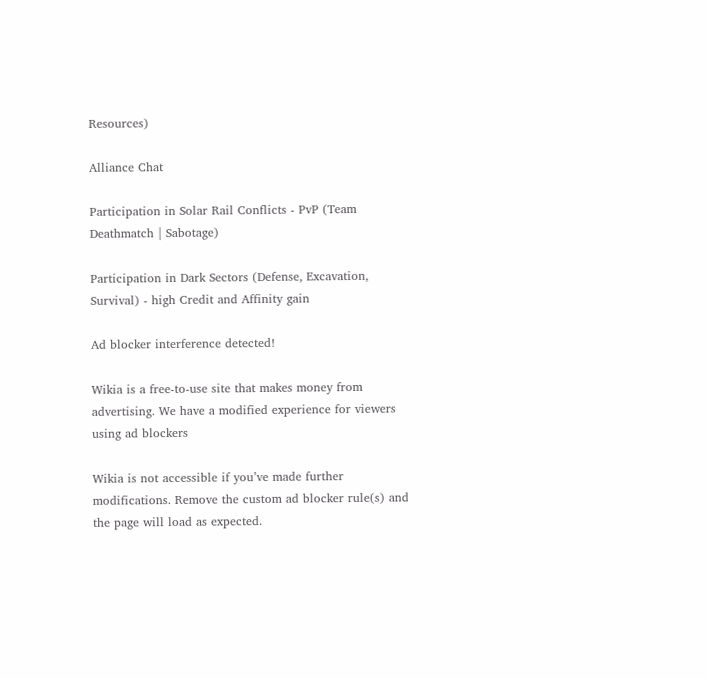Resources)

Alliance Chat

Participation in Solar Rail Conflicts - PvP (Team Deathmatch | Sabotage)

Participation in Dark Sectors (Defense, Excavation, Survival) - high Credit and Affinity gain

Ad blocker interference detected!

Wikia is a free-to-use site that makes money from advertising. We have a modified experience for viewers using ad blockers

Wikia is not accessible if you’ve made further modifications. Remove the custom ad blocker rule(s) and the page will load as expected.